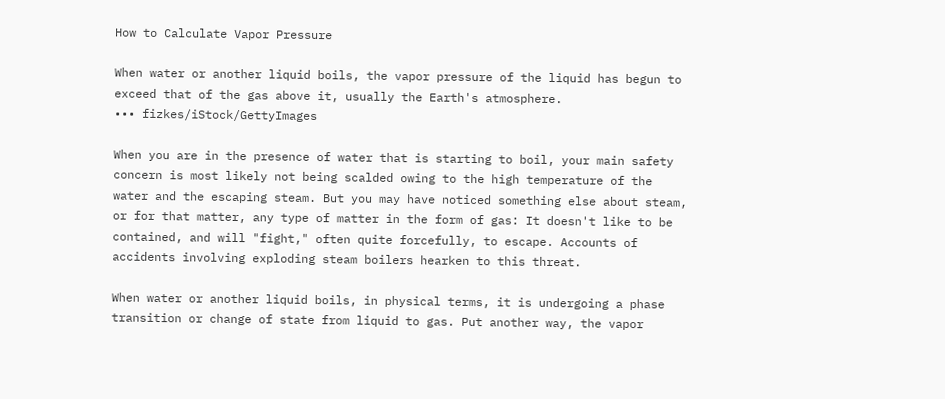How to Calculate Vapor Pressure

When water or another liquid boils, the vapor pressure of the liquid has begun to exceed that of the gas above it, usually the Earth's atmosphere.
••• fizkes/iStock/GettyImages

When you are in the presence of water that is starting to boil, your main safety concern is most likely not being scalded owing to the high temperature of the water and the escaping steam. But you may have noticed something else about steam, or for that matter, any type of matter in the form of gas: It doesn't like to be contained, and will "fight," often quite forcefully, to escape. Accounts of accidents involving exploding steam boilers hearken to this threat.

When water or another liquid boils, in physical terms, it is undergoing a phase transition or change of state from liquid to gas. Put another way, the vapor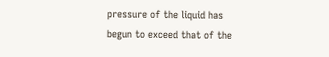pressure of the liquid has begun to exceed that of the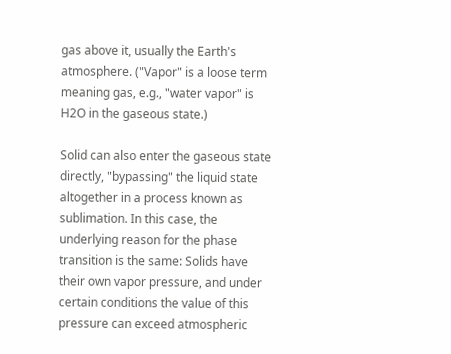gas above it, usually the Earth's atmosphere. ("Vapor" is a loose term meaning gas, e.g., "water vapor" is H2O in the gaseous state.)

Solid can also enter the gaseous state directly, "bypassing" the liquid state altogether in a process known as sublimation. In this case, the underlying reason for the phase transition is the same: Solids have their own vapor pressure, and under certain conditions the value of this pressure can exceed atmospheric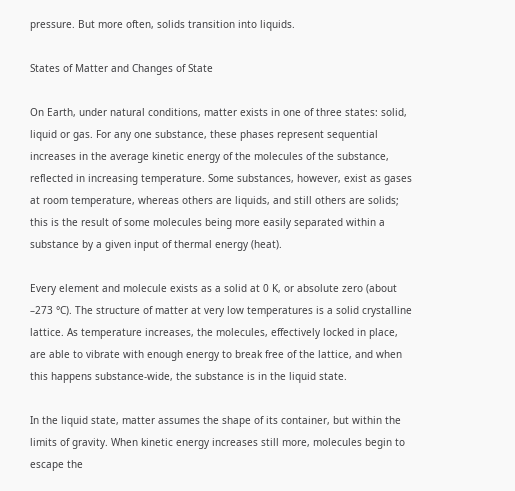pressure. But more often, solids transition into liquids.

States of Matter and Changes of State

On Earth, under natural conditions, matter exists in one of three states: solid, liquid or gas. For any one substance, these phases represent sequential increases in the average kinetic energy of the molecules of the substance, reflected in increasing temperature. Some substances, however, exist as gases at room temperature, whereas others are liquids, and still others are solids; this is the result of some molecules being more easily separated within a substance by a given input of thermal energy (heat).

Every element and molecule exists as a solid at 0 K, or absolute zero (about –273 °C). The structure of matter at very low temperatures is a solid crystalline lattice. As temperature increases, the molecules, effectively locked in place, are able to vibrate with enough energy to break free of the lattice, and when this happens substance-wide, the substance is in the liquid state.

In the liquid state, matter assumes the shape of its container, but within the limits of gravity. When kinetic energy increases still more, molecules begin to escape the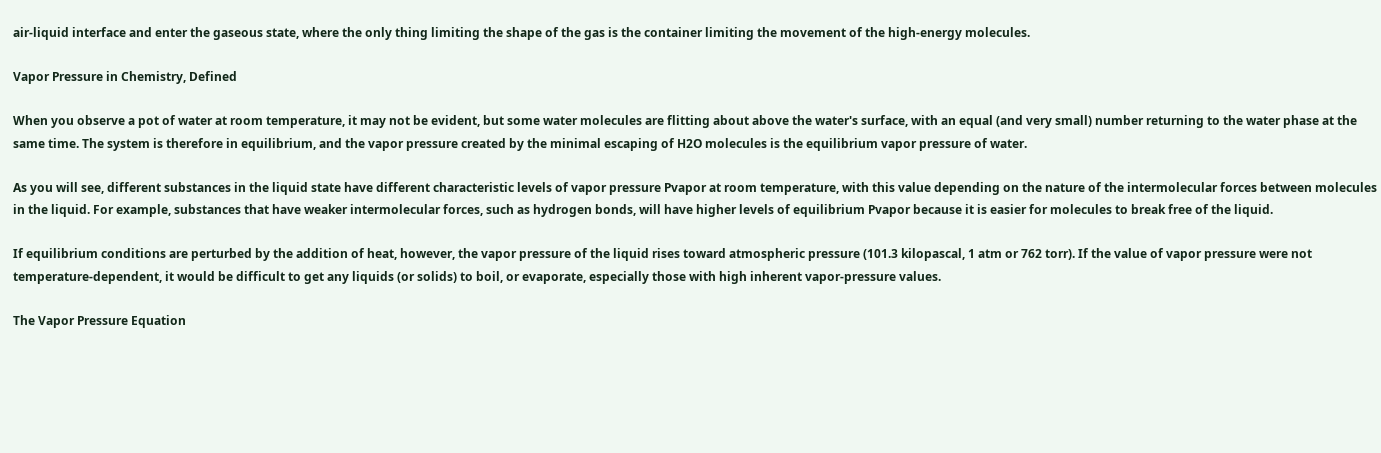air-liquid interface and enter the gaseous state, where the only thing limiting the shape of the gas is the container limiting the movement of the high-energy molecules.

Vapor Pressure in Chemistry, Defined

When you observe a pot of water at room temperature, it may not be evident, but some water molecules are flitting about above the water's surface, with an equal (and very small) number returning to the water phase at the same time. The system is therefore in equilibrium, and the vapor pressure created by the minimal escaping of H2O molecules is the equilibrium vapor pressure of water.

As you will see, different substances in the liquid state have different characteristic levels of vapor pressure Pvapor at room temperature, with this value depending on the nature of the intermolecular forces between molecules in the liquid. For example, substances that have weaker intermolecular forces, such as hydrogen bonds, will have higher levels of equilibrium Pvapor because it is easier for molecules to break free of the liquid.

If equilibrium conditions are perturbed by the addition of heat, however, the vapor pressure of the liquid rises toward atmospheric pressure (101.3 kilopascal, 1 atm or 762 torr). If the value of vapor pressure were not temperature-dependent, it would be difficult to get any liquids (or solids) to boil, or evaporate, especially those with high inherent vapor-pressure values.

The Vapor Pressure Equation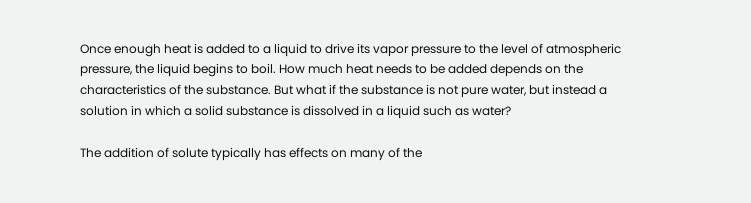Once enough heat is added to a liquid to drive its vapor pressure to the level of atmospheric pressure, the liquid begins to boil. How much heat needs to be added depends on the characteristics of the substance. But what if the substance is not pure water, but instead a solution in which a solid substance is dissolved in a liquid such as water?

The addition of solute typically has effects on many of the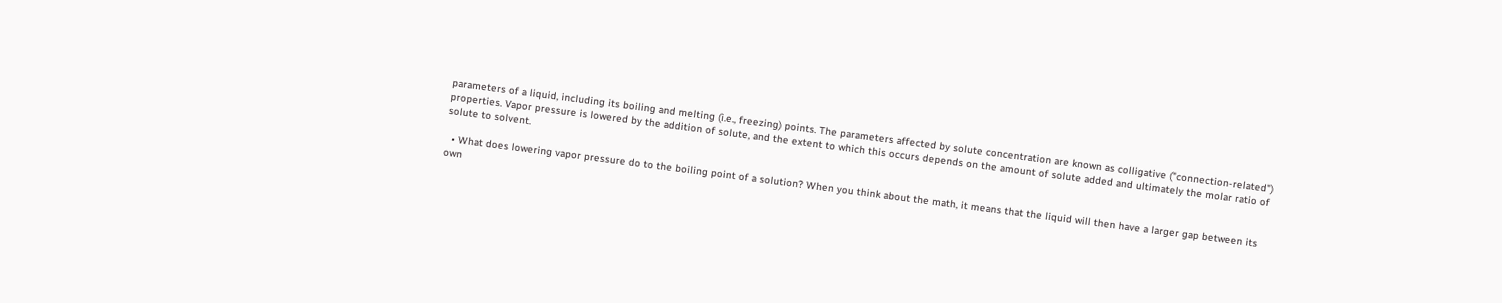parameters of a liquid, including its boiling and melting (i.e., freezing) points. The parameters affected by solute concentration are known as colligative ("connection-related") properties. Vapor pressure is lowered by the addition of solute, and the extent to which this occurs depends on the amount of solute added and ultimately the molar ratio of solute to solvent.

  • What does lowering vapor pressure do to the boiling point of a solution? When you think about the math, it means that the liquid will then have a larger gap between its own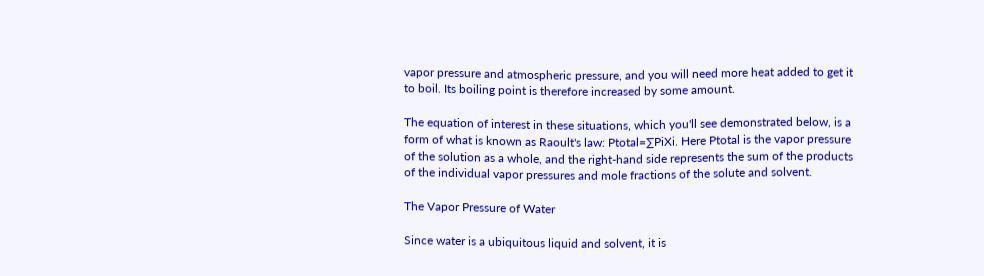vapor pressure and atmospheric pressure, and you will need more heat added to get it to boil. Its boiling point is therefore increased by some amount.

The equation of interest in these situations, which you'll see demonstrated below, is a form of what is known as Raoult's law: Ptotal=∑PiXi. Here Ptotal is the vapor pressure of the solution as a whole, and the right-hand side represents the sum of the products of the individual vapor pressures and mole fractions of the solute and solvent.

The Vapor Pressure of Water

Since water is a ubiquitous liquid and solvent, it is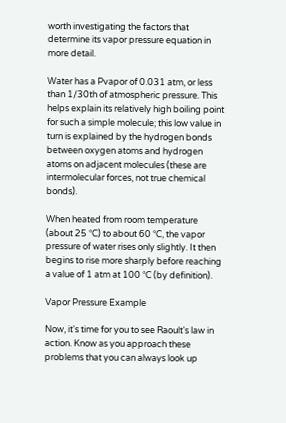worth investigating the factors that determine its vapor pressure equation in more detail.

Water has a Pvapor of 0.031 atm, or less than 1/30th of atmospheric pressure. This helps explain its relatively high boiling point for such a simple molecule; this low value in turn is explained by the hydrogen bonds between oxygen atoms and hydrogen atoms on adjacent molecules (these are intermolecular forces, not true chemical bonds).

When heated from room temperature (about 25 °C) to about 60 °C, the vapor pressure of water rises only slightly. It then begins to rise more sharply before reaching a value of 1 atm at 100 °C (by definition).

Vapor Pressure Example

Now, it's time for you to see Raoult's law in action. Know as you approach these problems that you can always look up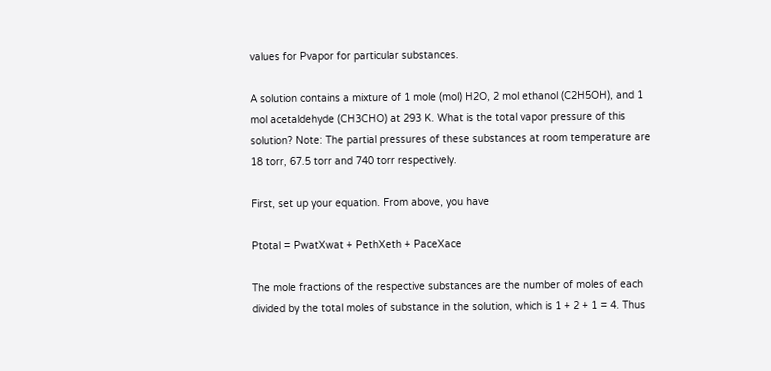values for Pvapor for particular substances.

A solution contains a mixture of 1 mole (mol) H2O, 2 mol ethanol (C2H5OH), and 1 mol acetaldehyde (CH3CHO) at 293 K. What is the total vapor pressure of this solution? Note: The partial pressures of these substances at room temperature are 18 torr, 67.5 torr and 740 torr respectively.

First, set up your equation. From above, you have

Ptotal = PwatXwat + PethXeth + PaceXace

The mole fractions of the respective substances are the number of moles of each divided by the total moles of substance in the solution, which is 1 + 2 + 1 = 4. Thus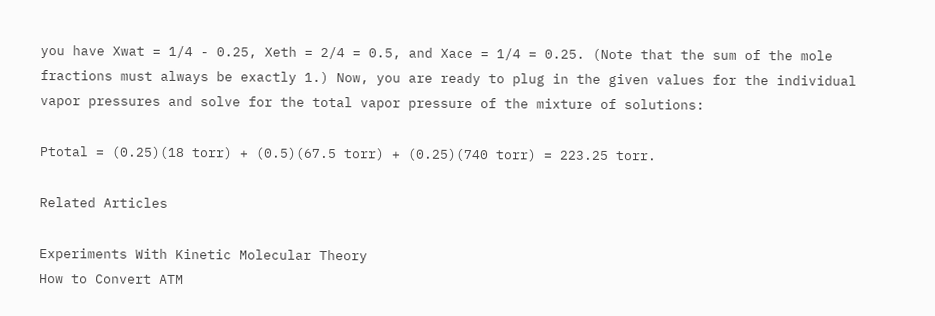you have Xwat = 1/4 - 0.25, Xeth = 2/4 = 0.5, and Xace = 1/4 = 0.25. (Note that the sum of the mole fractions must always be exactly 1.) Now, you are ready to plug in the given values for the individual vapor pressures and solve for the total vapor pressure of the mixture of solutions:

Ptotal = (0.25)(18 torr) + (0.5)(67.5 torr) + (0.25)(740 torr) = 223.25 torr.

Related Articles

Experiments With Kinetic Molecular Theory
How to Convert ATM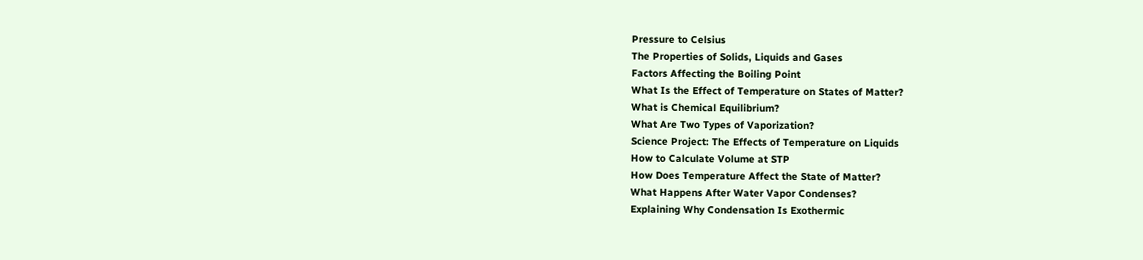Pressure to Celsius
The Properties of Solids, Liquids and Gases
Factors Affecting the Boiling Point
What Is the Effect of Temperature on States of Matter?
What is Chemical Equilibrium?
What Are Two Types of Vaporization?
Science Project: The Effects of Temperature on Liquids
How to Calculate Volume at STP
How Does Temperature Affect the State of Matter?
What Happens After Water Vapor Condenses?
Explaining Why Condensation Is Exothermic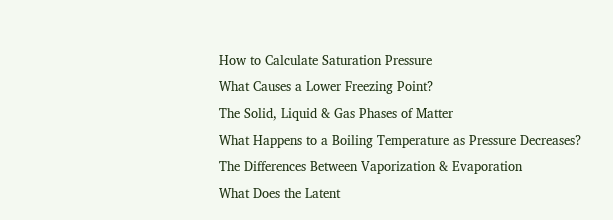How to Calculate Saturation Pressure
What Causes a Lower Freezing Point?
The Solid, Liquid & Gas Phases of Matter
What Happens to a Boiling Temperature as Pressure Decreases?
The Differences Between Vaporization & Evaporation
What Does the Latent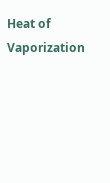Heat of Vaporization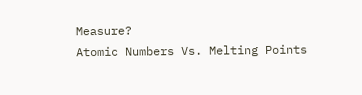Measure?
Atomic Numbers Vs. Melting Points